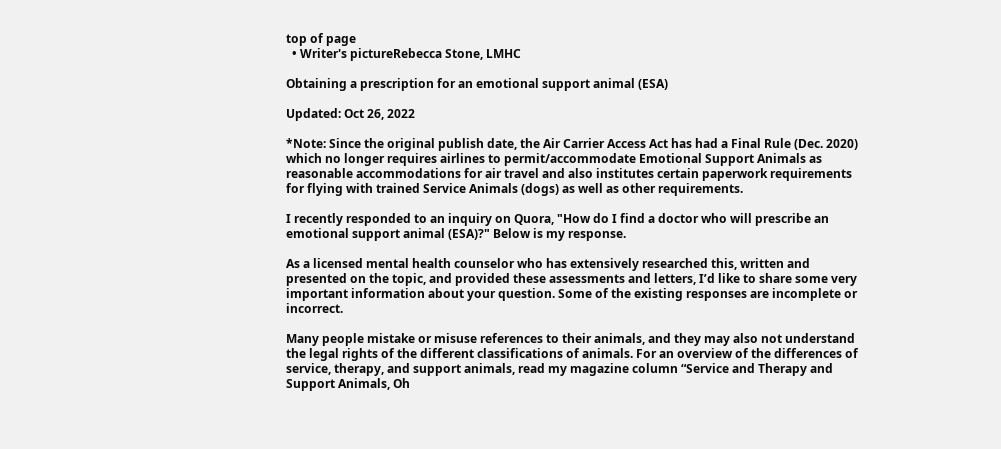top of page
  • Writer's pictureRebecca Stone, LMHC

Obtaining a prescription for an emotional support animal (ESA)

Updated: Oct 26, 2022

*Note: Since the original publish date, the Air Carrier Access Act has had a Final Rule (Dec. 2020) which no longer requires airlines to permit/accommodate Emotional Support Animals as reasonable accommodations for air travel and also institutes certain paperwork requirements for flying with trained Service Animals (dogs) as well as other requirements.

I recently responded to an inquiry on Quora, "How do I find a doctor who will prescribe an emotional support animal (ESA)?" Below is my response.

As a licensed mental health counselor who has extensively researched this, written and presented on the topic, and provided these assessments and letters, I’d like to share some very important information about your question. Some of the existing responses are incomplete or incorrect.

Many people mistake or misuse references to their animals, and they may also not understand the legal rights of the different classifications of animals. For an overview of the differences of service, therapy, and support animals, read my magazine column “Service and Therapy and Support Animals, Oh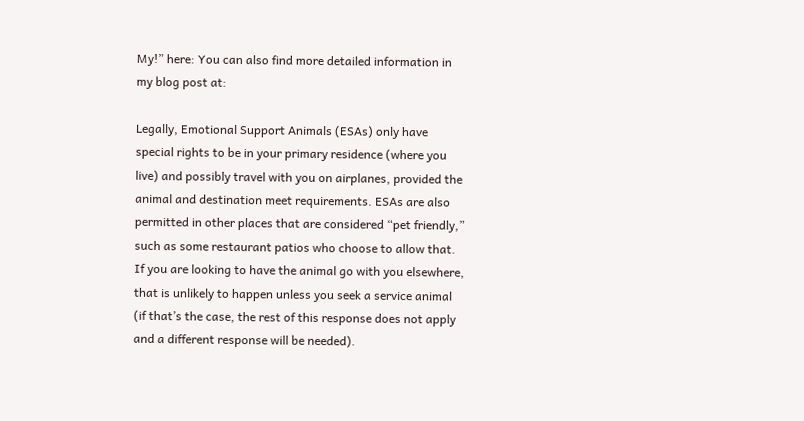My!” here: You can also find more detailed information in my blog post at:

Legally, Emotional Support Animals (ESAs) only have special rights to be in your primary residence (where you live) and possibly travel with you on airplanes, provided the animal and destination meet requirements. ESAs are also permitted in other places that are considered “pet friendly,” such as some restaurant patios who choose to allow that. If you are looking to have the animal go with you elsewhere, that is unlikely to happen unless you seek a service animal (if that’s the case, the rest of this response does not apply and a different response will be needed).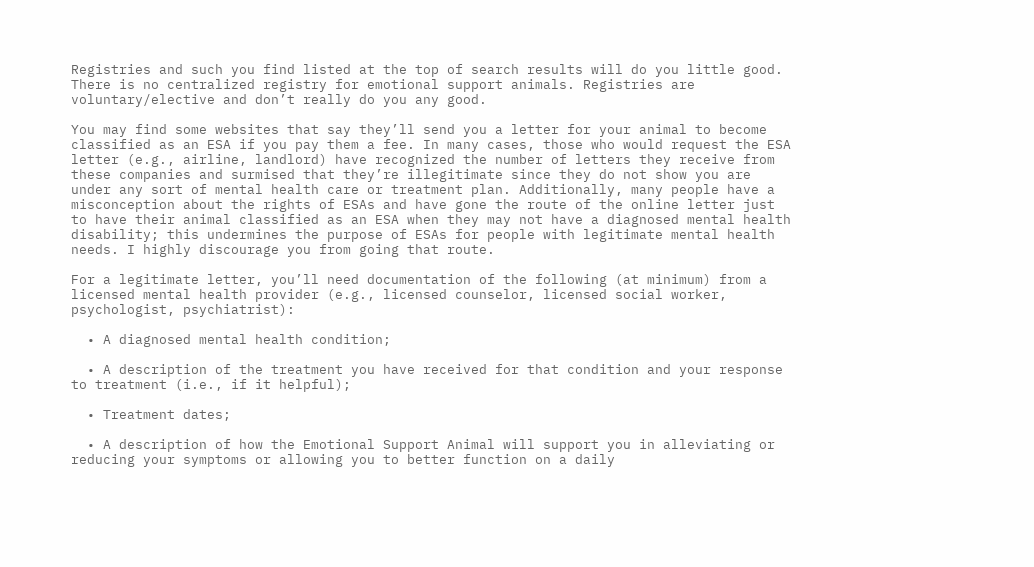Registries and such you find listed at the top of search results will do you little good. There is no centralized registry for emotional support animals. Registries are voluntary/elective and don’t really do you any good.

You may find some websites that say they’ll send you a letter for your animal to become classified as an ESA if you pay them a fee. In many cases, those who would request the ESA letter (e.g., airline, landlord) have recognized the number of letters they receive from these companies and surmised that they’re illegitimate since they do not show you are under any sort of mental health care or treatment plan. Additionally, many people have a misconception about the rights of ESAs and have gone the route of the online letter just to have their animal classified as an ESA when they may not have a diagnosed mental health disability; this undermines the purpose of ESAs for people with legitimate mental health needs. I highly discourage you from going that route.

For a legitimate letter, you’ll need documentation of the following (at minimum) from a licensed mental health provider (e.g., licensed counselor, licensed social worker, psychologist, psychiatrist):

  • A diagnosed mental health condition;

  • A description of the treatment you have received for that condition and your response to treatment (i.e., if it helpful);

  • Treatment dates;

  • A description of how the Emotional Support Animal will support you in alleviating or reducing your symptoms or allowing you to better function on a daily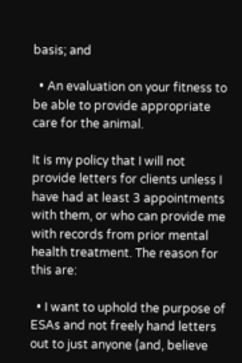basis; and

  • An evaluation on your fitness to be able to provide appropriate care for the animal.

It is my policy that I will not provide letters for clients unless I have had at least 3 appointments with them, or who can provide me with records from prior mental health treatment. The reason for this are:

  • I want to uphold the purpose of ESAs and not freely hand letters out to just anyone (and, believe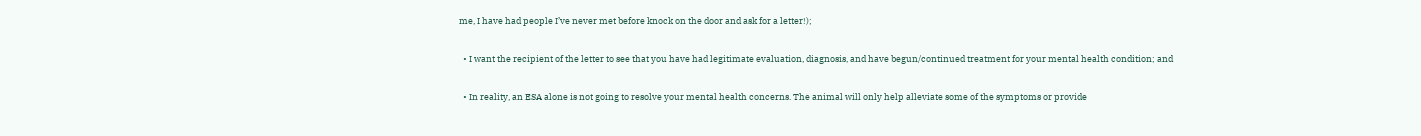me, I have had people I’ve never met before knock on the door and ask for a letter!);

  • I want the recipient of the letter to see that you have had legitimate evaluation, diagnosis, and have begun/continued treatment for your mental health condition; and

  • In reality, an ESA alone is not going to resolve your mental health concerns. The animal will only help alleviate some of the symptoms or provide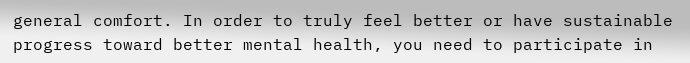general comfort. In order to truly feel better or have sustainable progress toward better mental health, you need to participate in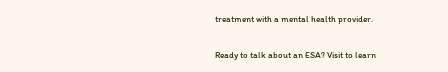treatment with a mental health provider.

Ready to talk about an ESA? Visit to learn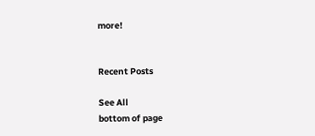more!


Recent Posts

See All
bottom of page